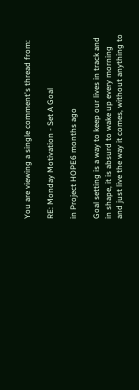You are viewing a single comment's thread from:

RE: Monday Motivation - Set A Goal

in Project HOPE6 months ago

Goal setting is a way to keep our lives in track and in shape, it is absurd to wake up every morning and just live the way it comes, without anything to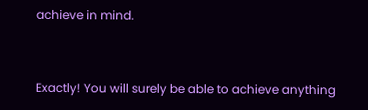achieve in mind.


Exactly! You will surely be able to achieve anything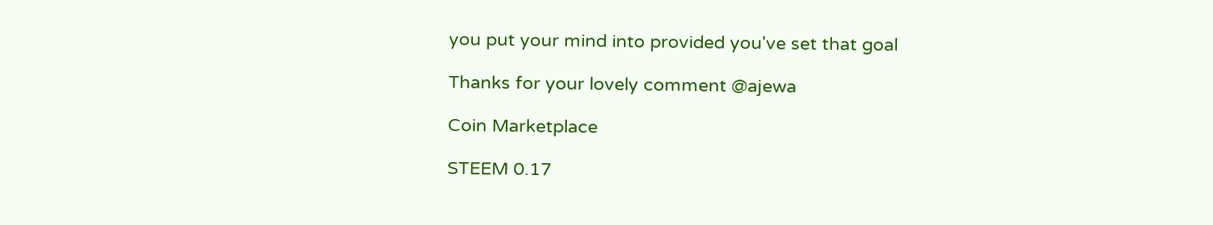you put your mind into provided you've set that goal

Thanks for your lovely comment @ajewa

Coin Marketplace

STEEM 0.17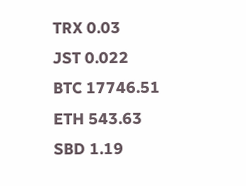TRX 0.03
JST 0.022
BTC 17746.51
ETH 543.63
SBD 1.19